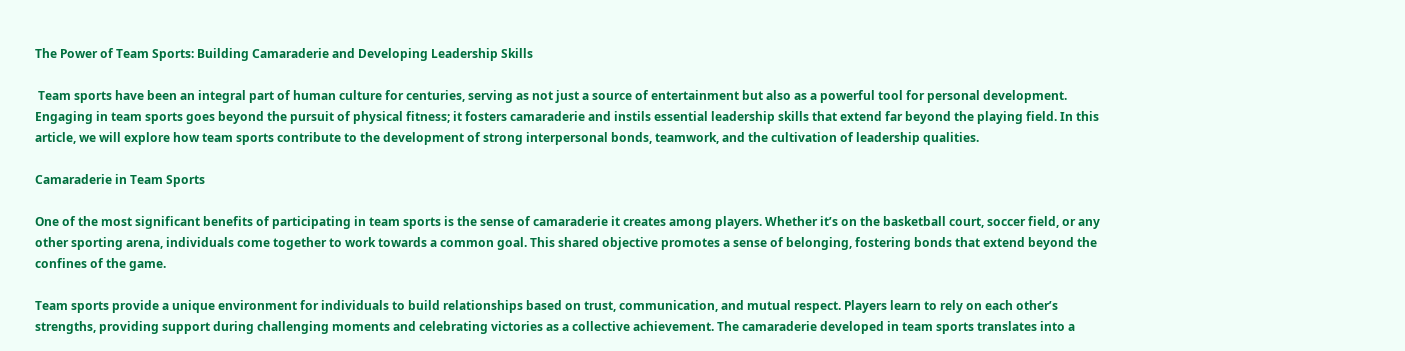The Power of Team Sports: Building Camaraderie and Developing Leadership Skills

 Team sports have been an integral part of human culture for centuries, serving as not just a source of entertainment but also as a powerful tool for personal development. Engaging in team sports goes beyond the pursuit of physical fitness; it fosters camaraderie and instils essential leadership skills that extend far beyond the playing field. In this article, we will explore how team sports contribute to the development of strong interpersonal bonds, teamwork, and the cultivation of leadership qualities.

Camaraderie in Team Sports

One of the most significant benefits of participating in team sports is the sense of camaraderie it creates among players. Whether it’s on the basketball court, soccer field, or any other sporting arena, individuals come together to work towards a common goal. This shared objective promotes a sense of belonging, fostering bonds that extend beyond the confines of the game.

Team sports provide a unique environment for individuals to build relationships based on trust, communication, and mutual respect. Players learn to rely on each other’s strengths, providing support during challenging moments and celebrating victories as a collective achievement. The camaraderie developed in team sports translates into a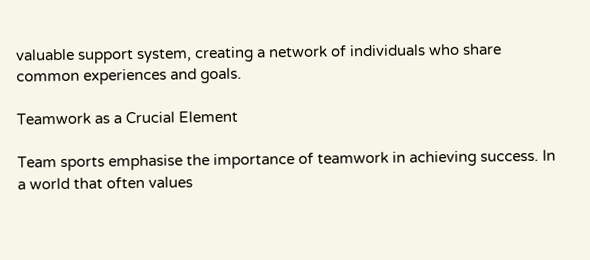valuable support system, creating a network of individuals who share common experiences and goals.

Teamwork as a Crucial Element

Team sports emphasise the importance of teamwork in achieving success. In a world that often values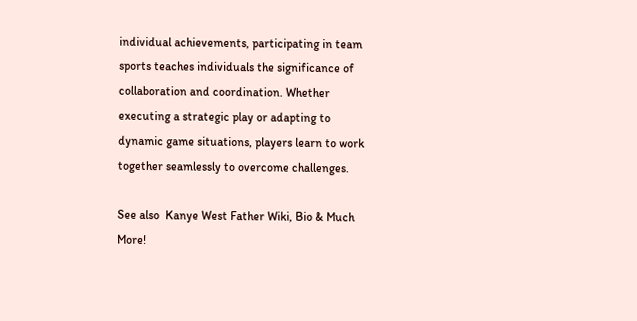individual achievements, participating in team sports teaches individuals the significance of collaboration and coordination. Whether executing a strategic play or adapting to dynamic game situations, players learn to work together seamlessly to overcome challenges.

See also  Kanye West Father Wiki, Bio & Much More!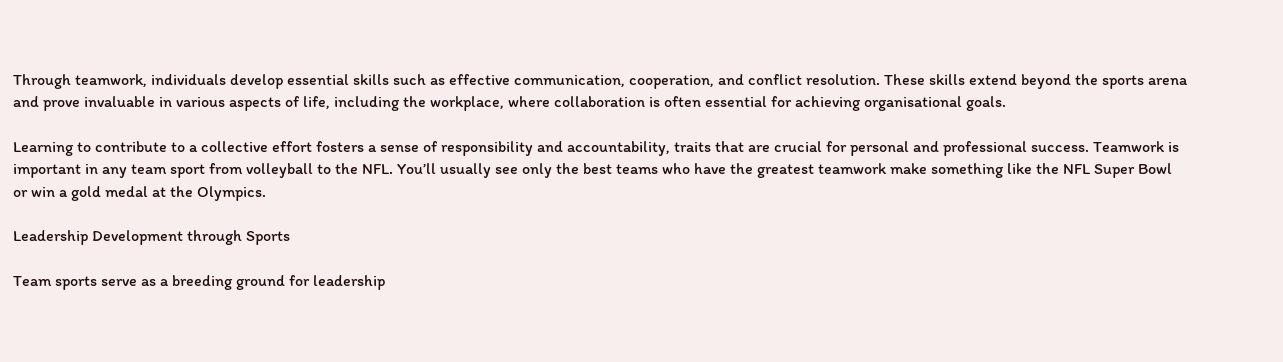Through teamwork, individuals develop essential skills such as effective communication, cooperation, and conflict resolution. These skills extend beyond the sports arena and prove invaluable in various aspects of life, including the workplace, where collaboration is often essential for achieving organisational goals.

Learning to contribute to a collective effort fosters a sense of responsibility and accountability, traits that are crucial for personal and professional success. Teamwork is important in any team sport from volleyball to the NFL. You’ll usually see only the best teams who have the greatest teamwork make something like the NFL Super Bowl or win a gold medal at the Olympics.

Leadership Development through Sports

Team sports serve as a breeding ground for leadership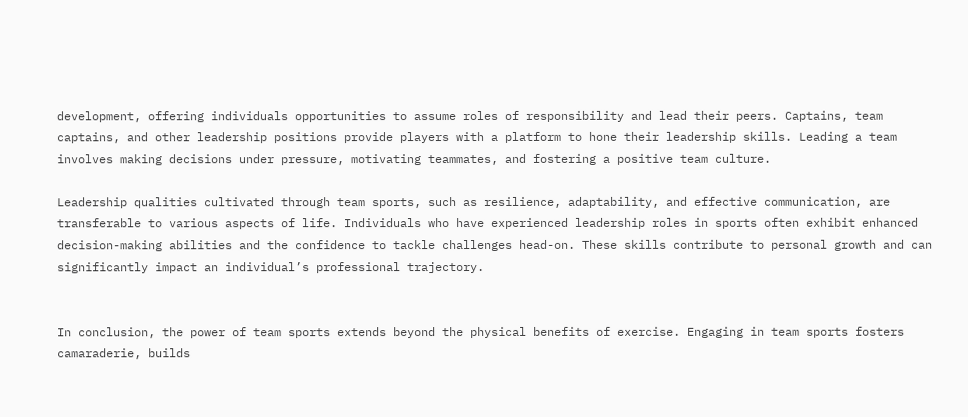development, offering individuals opportunities to assume roles of responsibility and lead their peers. Captains, team captains, and other leadership positions provide players with a platform to hone their leadership skills. Leading a team involves making decisions under pressure, motivating teammates, and fostering a positive team culture.

Leadership qualities cultivated through team sports, such as resilience, adaptability, and effective communication, are transferable to various aspects of life. Individuals who have experienced leadership roles in sports often exhibit enhanced decision-making abilities and the confidence to tackle challenges head-on. These skills contribute to personal growth and can significantly impact an individual’s professional trajectory.


In conclusion, the power of team sports extends beyond the physical benefits of exercise. Engaging in team sports fosters camaraderie, builds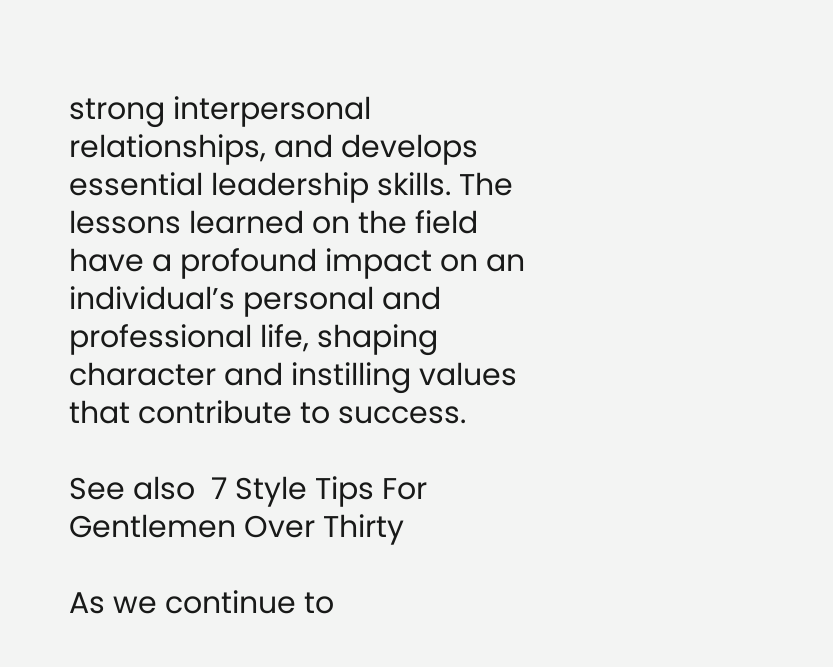strong interpersonal relationships, and develops essential leadership skills. The lessons learned on the field have a profound impact on an individual’s personal and professional life, shaping character and instilling values that contribute to success.

See also  7 Style Tips For Gentlemen Over Thirty

As we continue to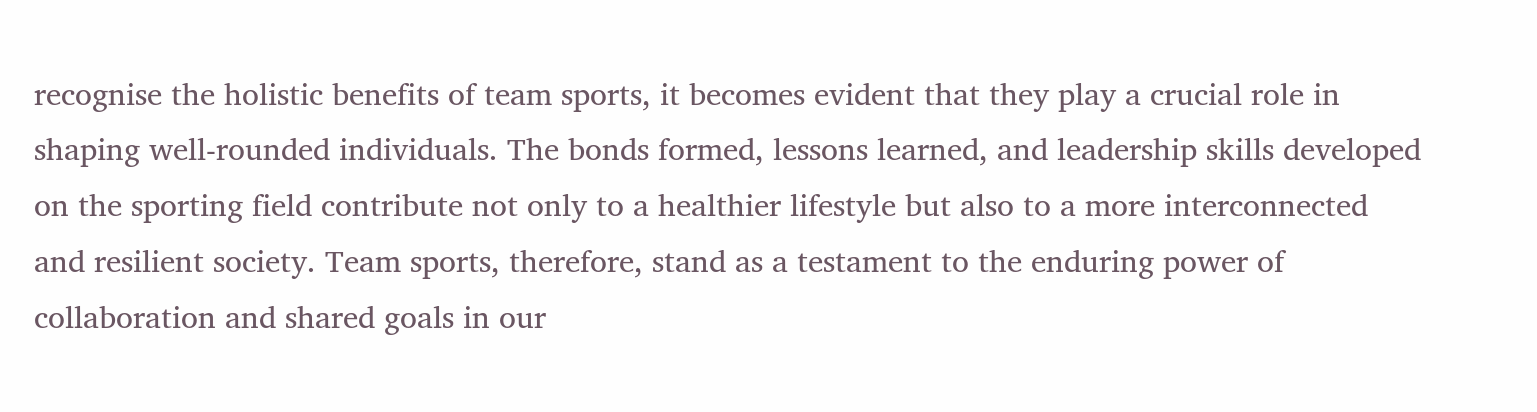recognise the holistic benefits of team sports, it becomes evident that they play a crucial role in shaping well-rounded individuals. The bonds formed, lessons learned, and leadership skills developed on the sporting field contribute not only to a healthier lifestyle but also to a more interconnected and resilient society. Team sports, therefore, stand as a testament to the enduring power of collaboration and shared goals in our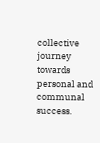collective journey towards personal and communal success.